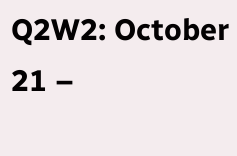Q2W2: October 21 –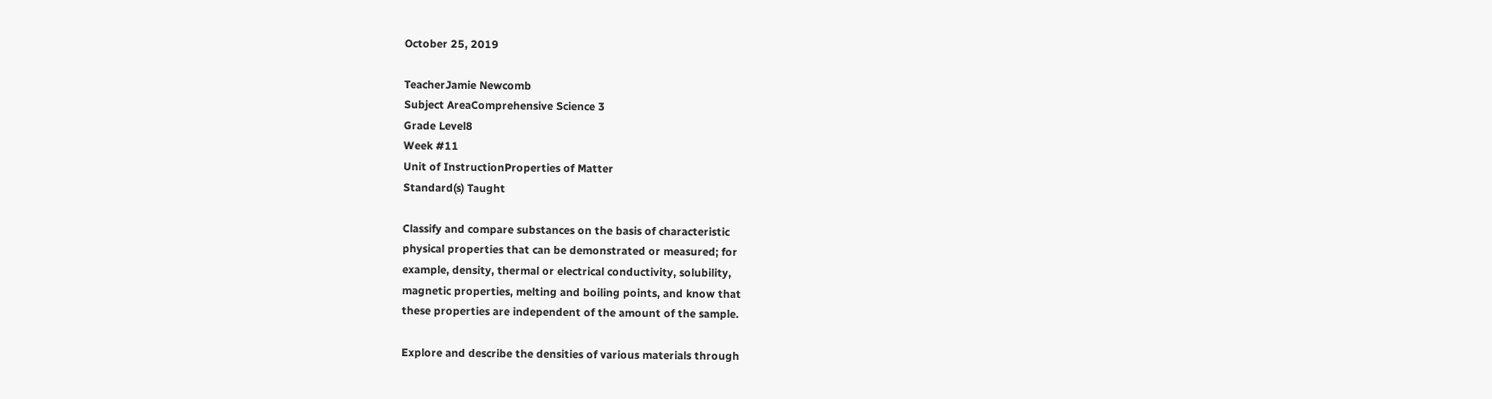October 25, 2019

TeacherJamie Newcomb
Subject AreaComprehensive Science 3
Grade Level8
Week #11
Unit of InstructionProperties of Matter
Standard(s) Taught

Classify and compare substances on the basis of characteristic
physical properties that can be demonstrated or measured; for
example, density, thermal or electrical conductivity, solubility,
magnetic properties, melting and boiling points, and know that
these properties are independent of the amount of the sample.

Explore and describe the densities of various materials through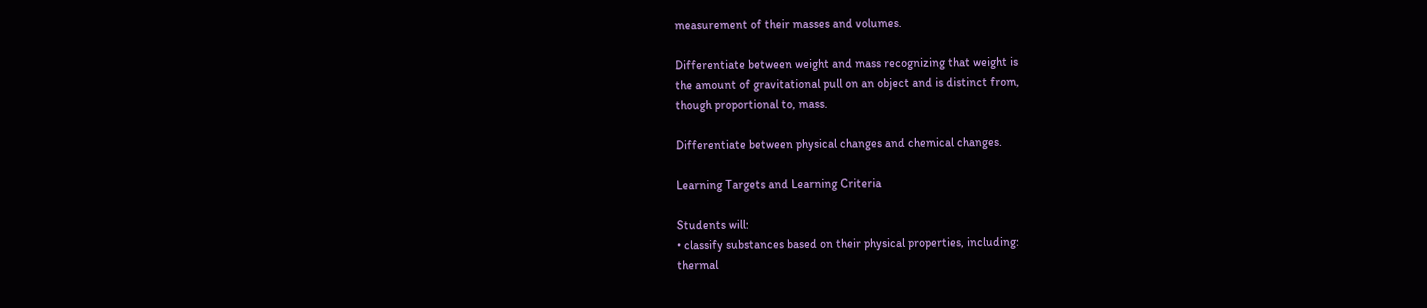measurement of their masses and volumes.

Differentiate between weight and mass recognizing that weight is
the amount of gravitational pull on an object and is distinct from,
though proportional to, mass.

Differentiate between physical changes and chemical changes.

Learning Targets and Learning Criteria

Students will:
• classify substances based on their physical properties, including:
thermal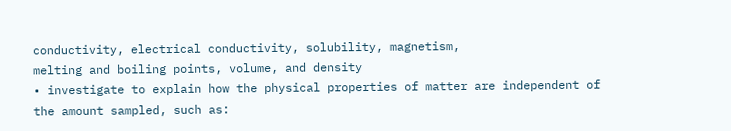conductivity, electrical conductivity, solubility, magnetism,
melting and boiling points, volume, and density
• investigate to explain how the physical properties of matter are independent of
the amount sampled, such as: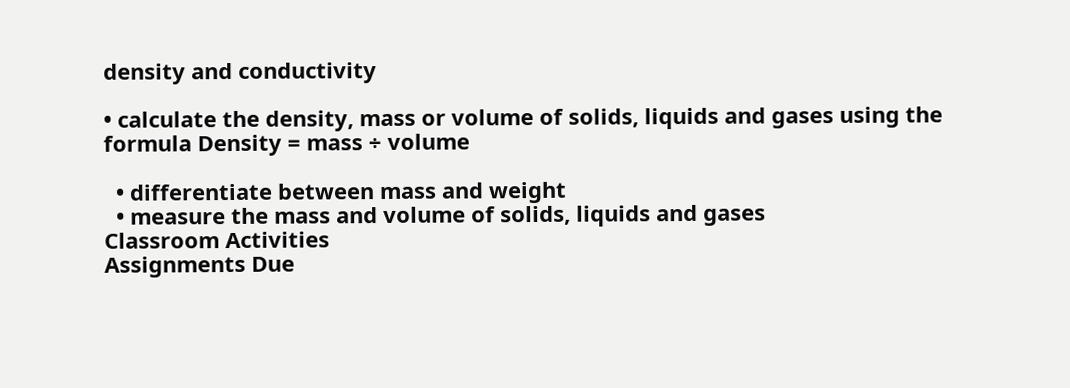density and conductivity

• calculate the density, mass or volume of solids, liquids and gases using the
formula Density = mass ÷ volume

  • differentiate between mass and weight
  • measure the mass and volume of solids, liquids and gases
Classroom Activities
Assignments Due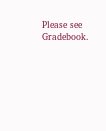Please see Gradebook.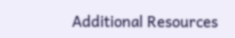Additional Resources